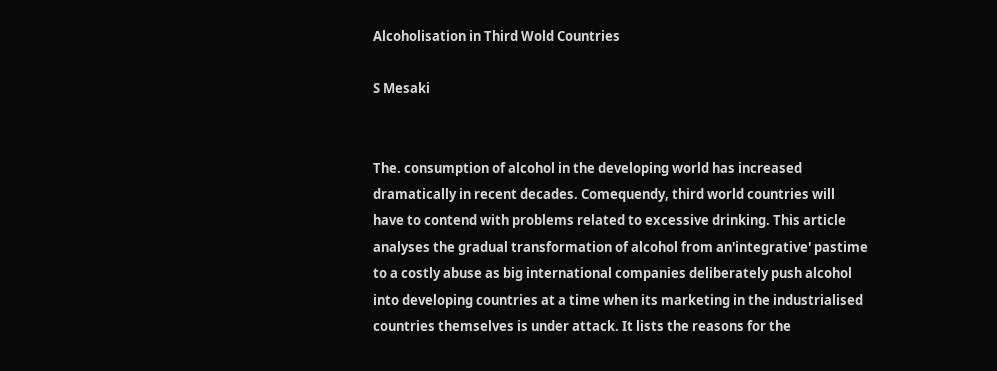Alcoholisation in Third Wold Countries

S Mesaki


The. consumption of alcohol in the developing world has increased
dramatically in recent decades. Comequendy, third world countries will
have to contend with problems related to excessive drinking. This article
analyses the gradual transformation of alcohol from an'integrative' pastime
to a costly abuse as big international companies deliberately push alcohol
into developing countries at a time when its marketing in the industrialised
countries themselves is under attack. It lists the reasons for the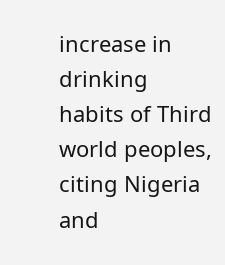increase in
drinking habits of Third world peoples, citing Nigeria and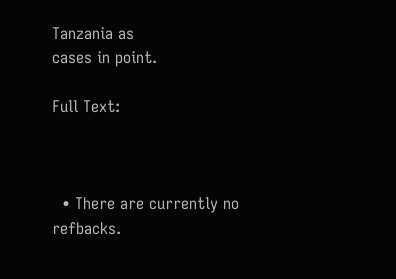Tanzania as
cases in point.

Full Text:



  • There are currently no refbacks.